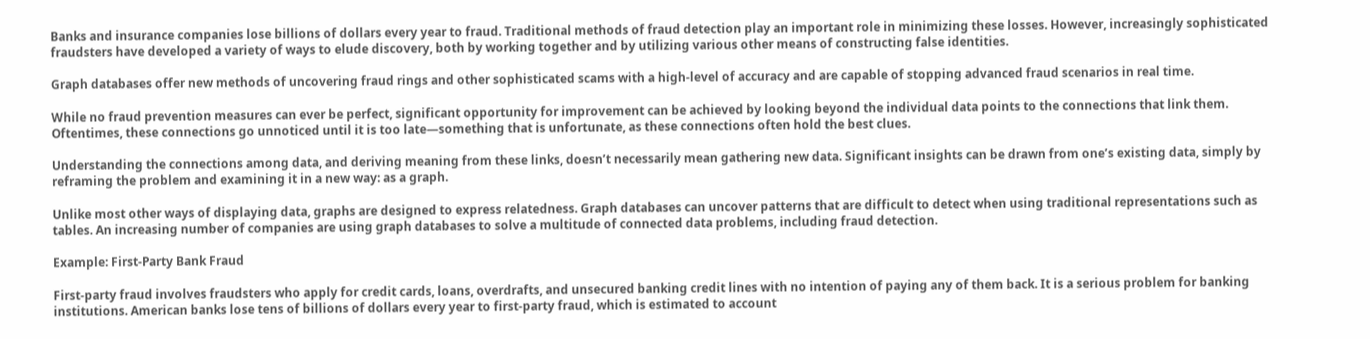Banks and insurance companies lose billions of dollars every year to fraud. Traditional methods of fraud detection play an important role in minimizing these losses. However, increasingly sophisticated fraudsters have developed a variety of ways to elude discovery, both by working together and by utilizing various other means of constructing false identities.

Graph databases offer new methods of uncovering fraud rings and other sophisticated scams with a high-level of accuracy and are capable of stopping advanced fraud scenarios in real time.

While no fraud prevention measures can ever be perfect, significant opportunity for improvement can be achieved by looking beyond the individual data points to the connections that link them. Oftentimes, these connections go unnoticed until it is too late—something that is unfortunate, as these connections often hold the best clues.

Understanding the connections among data, and deriving meaning from these links, doesn’t necessarily mean gathering new data. Significant insights can be drawn from one’s existing data, simply by reframing the problem and examining it in a new way: as a graph.

Unlike most other ways of displaying data, graphs are designed to express relatedness. Graph databases can uncover patterns that are difficult to detect when using traditional representations such as tables. An increasing number of companies are using graph databases to solve a multitude of connected data problems, including fraud detection.

Example: First-Party Bank Fraud

First-party fraud involves fraudsters who apply for credit cards, loans, overdrafts, and unsecured banking credit lines with no intention of paying any of them back. It is a serious problem for banking institutions. American banks lose tens of billions of dollars every year to first-party fraud, which is estimated to account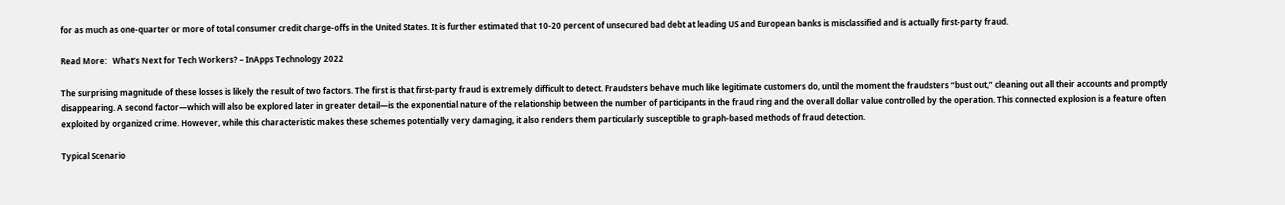for as much as one-quarter or more of total consumer credit charge-offs in the United States. It is further estimated that 10-20 percent of unsecured bad debt at leading US and European banks is misclassified and is actually first-party fraud.

Read More:   What’s Next for Tech Workers? – InApps Technology 2022

The surprising magnitude of these losses is likely the result of two factors. The first is that first-party fraud is extremely difficult to detect. Fraudsters behave much like legitimate customers do, until the moment the fraudsters “bust out,” cleaning out all their accounts and promptly disappearing. A second factor—which will also be explored later in greater detail—is the exponential nature of the relationship between the number of participants in the fraud ring and the overall dollar value controlled by the operation. This connected explosion is a feature often exploited by organized crime. However, while this characteristic makes these schemes potentially very damaging, it also renders them particularly susceptible to graph-based methods of fraud detection.

Typical Scenario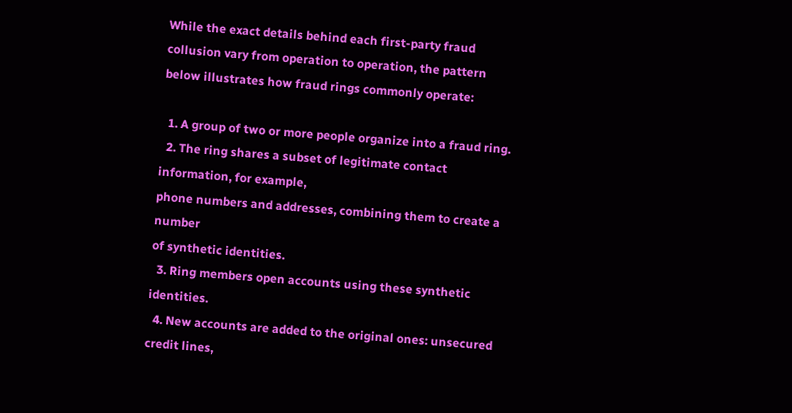While the exact details behind each first-party fraud collusion vary from operation to operation, the pattern below illustrates how fraud rings commonly operate:

  1. A group of two or more people organize into a fraud ring.
  2. The ring shares a subset of legitimate contact information, for example,
phone numbers and addresses, combining them to create a number
of synthetic identities.
  3. Ring members open accounts using these synthetic identities.
  4. New accounts are added to the original ones: unsecured credit lines,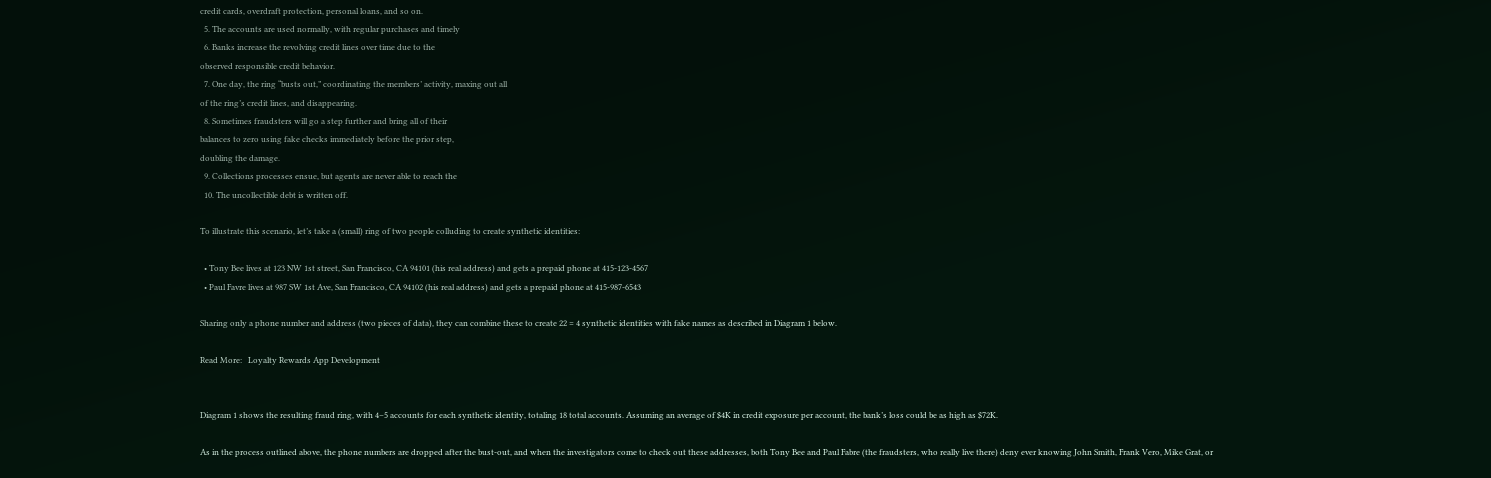credit cards, overdraft protection, personal loans, and so on.
  5. The accounts are used normally, with regular purchases and timely
  6. Banks increase the revolving credit lines over time due to the
observed responsible credit behavior.
  7. One day, the ring “busts out,” coordinating the members’ activity, maxing out all
of the ring’s credit lines, and disappearing.
  8. Sometimes fraudsters will go a step further and bring all of their
balances to zero using fake checks immediately before the prior step,
doubling the damage.
  9. Collections processes ensue, but agents are never able to reach the
  10. The uncollectible debt is written off.

To illustrate this scenario, let’s take a (small) ring of two people colluding to create synthetic identities:

  • Tony Bee lives at 123 NW 1st street, San Francisco, CA 94101 (his real address) and gets a prepaid phone at 415-123-4567
  • Paul Favre lives at 987 SW 1st Ave, San Francisco, CA 94102 (his real address) and gets a prepaid phone at 415-987-6543

Sharing only a phone number and address (two pieces of data), they can combine these to create 22 = 4 synthetic identities with fake names as described in Diagram 1 below.

Read More:   Loyalty Rewards App Development


Diagram 1 shows the resulting fraud ring, with 4–5 accounts for each synthetic identity, totaling 18 total accounts. Assuming an average of $4K in credit exposure per account, the bank’s loss could be as high as $72K.

As in the process outlined above, the phone numbers are dropped after the bust-out, and when the investigators come to check out these addresses, both Tony Bee and Paul Fabre (the fraudsters, who really live there) deny ever knowing John Smith, Frank Vero, Mike Grat, or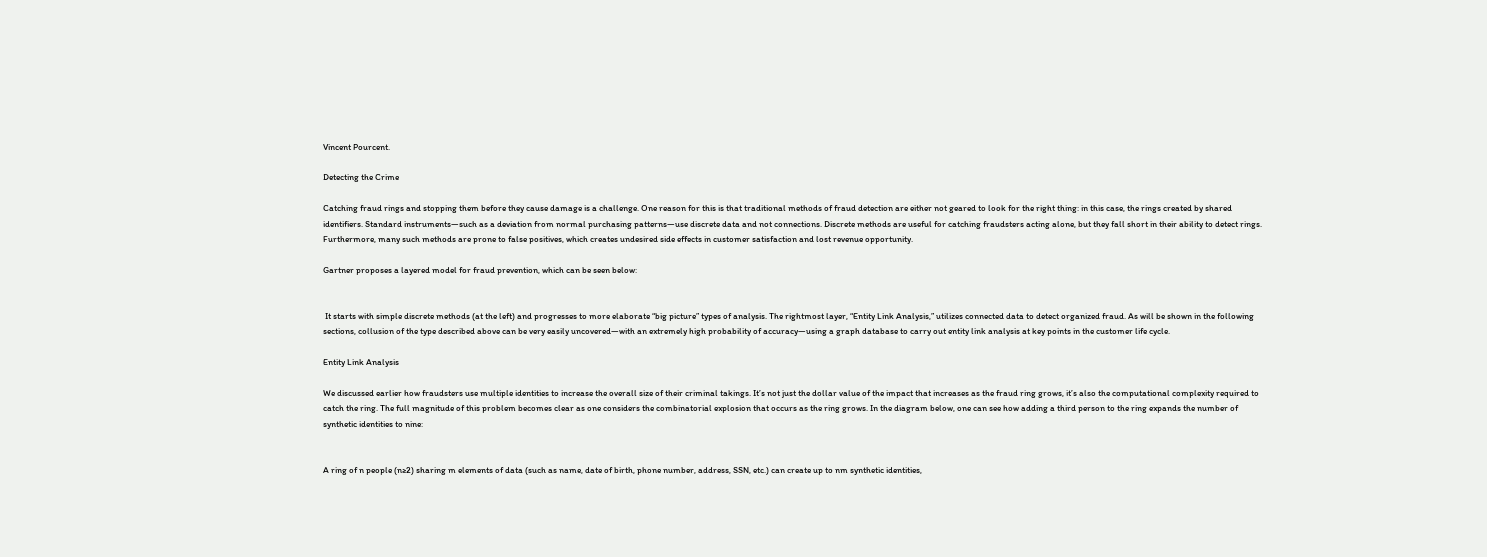Vincent Pourcent.

Detecting the Crime

Catching fraud rings and stopping them before they cause damage is a challenge. One reason for this is that traditional methods of fraud detection are either not geared to look for the right thing: in this case, the rings created by shared identifiers. Standard instruments—such as a deviation from normal purchasing patterns—use discrete data and not connections. Discrete methods are useful for catching fraudsters acting alone, but they fall short in their ability to detect rings. Furthermore, many such methods are prone to false positives, which creates undesired side effects in customer satisfaction and lost revenue opportunity.

Gartner proposes a layered model for fraud prevention, which can be seen below:


 It starts with simple discrete methods (at the left) and progresses to more elaborate “big picture” types of analysis. The rightmost layer, “Entity Link Analysis,” utilizes connected data to detect organized fraud. As will be shown in the following sections, collusion of the type described above can be very easily uncovered—with an extremely high probability of accuracy—using a graph database to carry out entity link analysis at key points in the customer life cycle.

Entity Link Analysis

We discussed earlier how fraudsters use multiple identities to increase the overall size of their criminal takings. It’s not just the dollar value of the impact that increases as the fraud ring grows, it’s also the computational complexity required to catch the ring. The full magnitude of this problem becomes clear as one considers the combinatorial explosion that occurs as the ring grows. In the diagram below, one can see how adding a third person to the ring expands the number of synthetic identities to nine:


A ring of n people (n≥2) sharing m elements of data (such as name, date of birth, phone number, address, SSN, etc.) can create up to nm synthetic identities,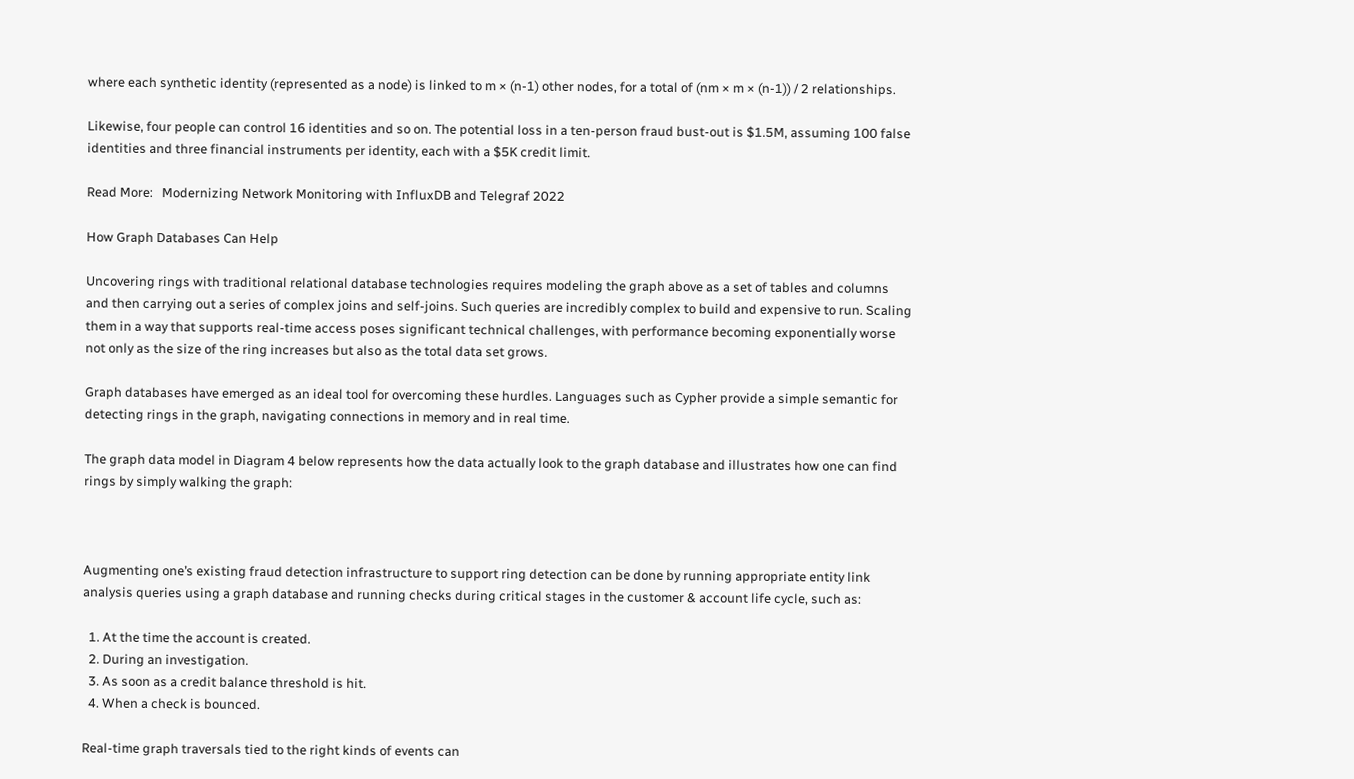where each synthetic identity (represented as a node) is linked to m × (n-1) other nodes, for a total of (nm × m × (n-1)) / 2 relationships.

Likewise, four people can control 16 identities and so on. The potential loss in a ten-person fraud bust-out is $1.5M, assuming 100 false identities and three financial instruments per identity, each with a $5K credit limit.

Read More:   Modernizing Network Monitoring with InfluxDB and Telegraf 2022

How Graph Databases Can Help

Uncovering rings with traditional relational database technologies requires modeling the graph above as a set of tables and columns and then carrying out a series of complex joins and self-joins. Such queries are incredibly complex to build and expensive to run. Scaling them in a way that supports real-time access poses significant technical challenges, with performance becoming exponentially worse not only as the size of the ring increases but also as the total data set grows.

Graph databases have emerged as an ideal tool for overcoming these hurdles. Languages such as Cypher provide a simple semantic for detecting rings in the graph, navigating connections in memory and in real time.

The graph data model in Diagram 4 below represents how the data actually look to the graph database and illustrates how one can find rings by simply walking the graph:



Augmenting one’s existing fraud detection infrastructure to support ring detection can be done by running appropriate entity link analysis queries using a graph database and running checks during critical stages in the customer & account life cycle, such as:

  1. At the time the account is created.
  2. During an investigation.
  3. As soon as a credit balance threshold is hit.
  4. When a check is bounced.

Real-time graph traversals tied to the right kinds of events can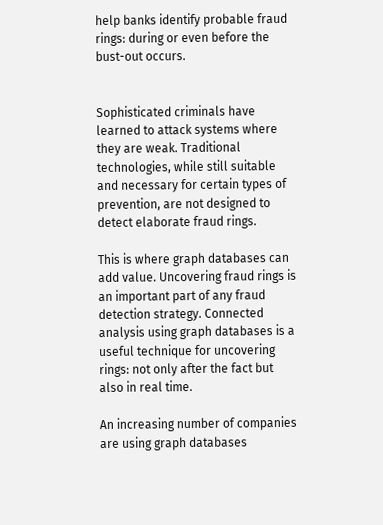help banks identify probable fraud rings: during or even before the bust-out occurs.


Sophisticated criminals have learned to attack systems where they are weak. Traditional technologies, while still suitable and necessary for certain types of prevention, are not designed to detect elaborate fraud rings.

This is where graph databases can add value. Uncovering fraud rings is an important part of any fraud detection strategy. Connected analysis using graph databases is a useful technique for uncovering rings: not only after the fact but also in real time.

An increasing number of companies are using graph databases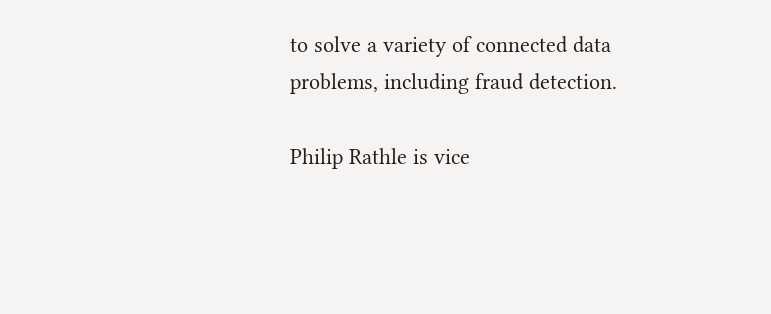to solve a variety of connected data problems, including fraud detection.

Philip Rathle is vice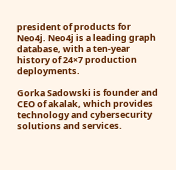president of products for Neo4j. Neo4j is a leading graph database, with a ten-year history of 24×7 production deployments.

Gorka Sadowski is founder and CEO of akalak, which provides technology and cybersecurity solutions and services.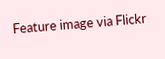Feature image via Flickr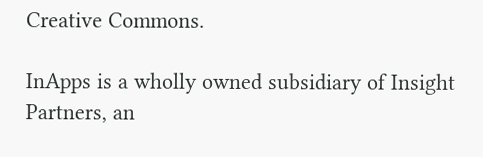Creative Commons.

InApps is a wholly owned subsidiary of Insight Partners, an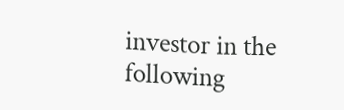investor in the following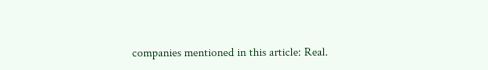companies mentioned in this article: Real.